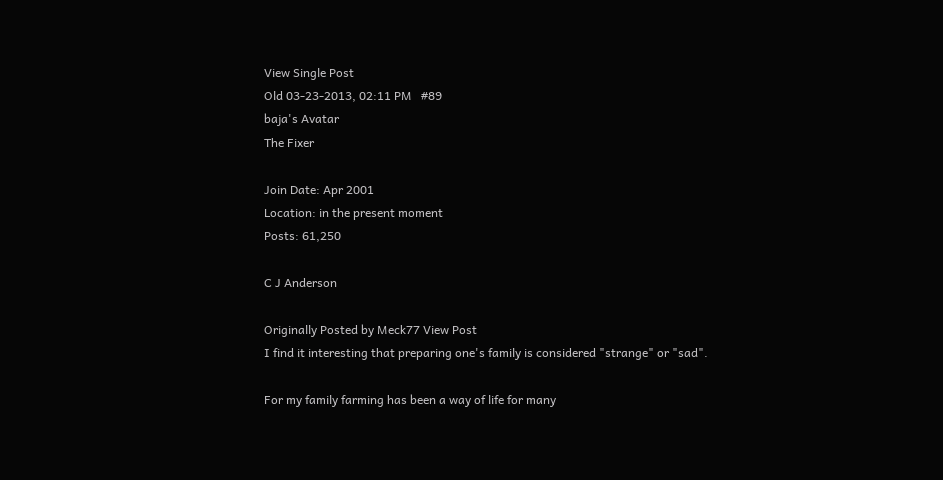View Single Post
Old 03-23-2013, 02:11 PM   #89
baja's Avatar
The Fixer

Join Date: Apr 2001
Location: in the present moment
Posts: 61,250

C J Anderson

Originally Posted by Meck77 View Post
I find it interesting that preparing one's family is considered "strange" or "sad".

For my family farming has been a way of life for many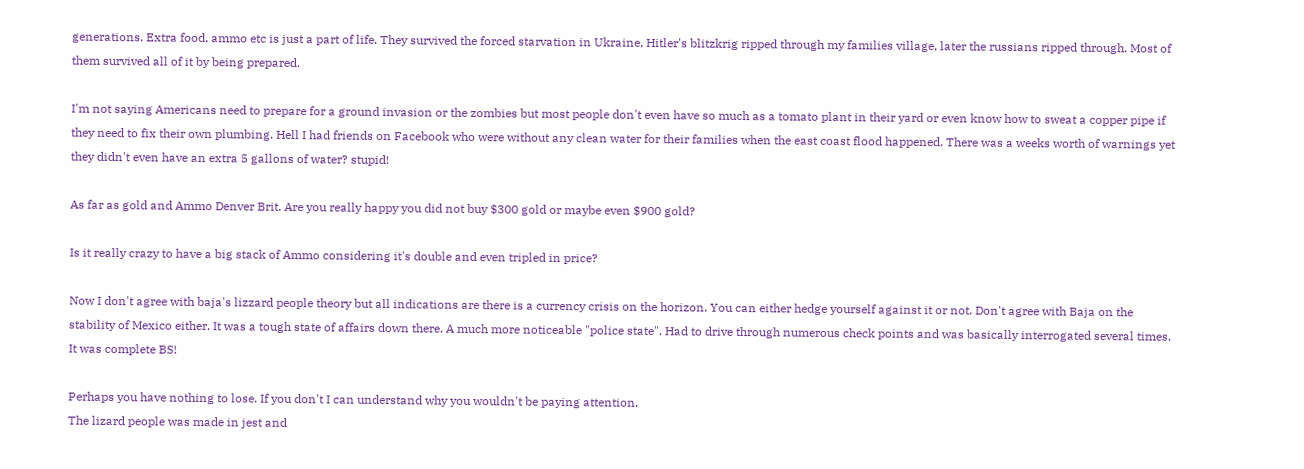generations. Extra food, ammo etc is just a part of life. They survived the forced starvation in Ukraine, Hitler's blitzkrig ripped through my families village, later the russians ripped through. Most of them survived all of it by being prepared.

I'm not saying Americans need to prepare for a ground invasion or the zombies but most people don't even have so much as a tomato plant in their yard or even know how to sweat a copper pipe if they need to fix their own plumbing. Hell I had friends on Facebook who were without any clean water for their families when the east coast flood happened. There was a weeks worth of warnings yet they didn't even have an extra 5 gallons of water? stupid!

As far as gold and Ammo Denver Brit. Are you really happy you did not buy $300 gold or maybe even $900 gold?

Is it really crazy to have a big stack of Ammo considering it's double and even tripled in price?

Now I don't agree with baja's lizzard people theory but all indications are there is a currency crisis on the horizon. You can either hedge yourself against it or not. Don't agree with Baja on the stability of Mexico either. It was a tough state of affairs down there. A much more noticeable "police state". Had to drive through numerous check points and was basically interrogated several times. It was complete BS!

Perhaps you have nothing to lose. If you don't I can understand why you wouldn't be paying attention.
The lizard people was made in jest and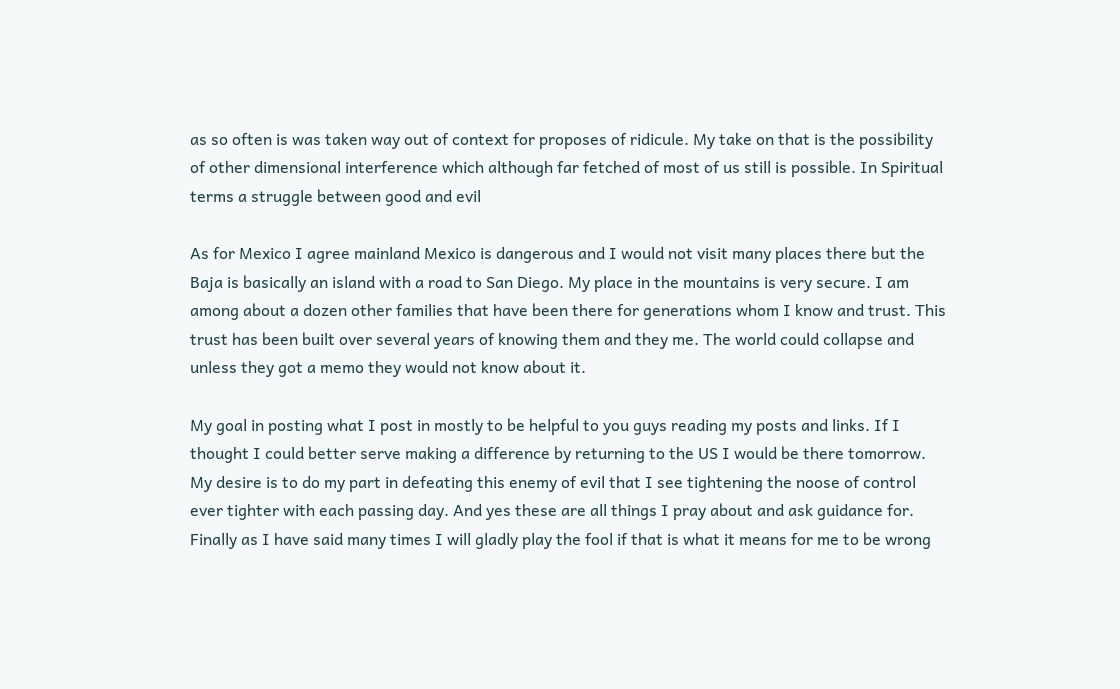as so often is was taken way out of context for proposes of ridicule. My take on that is the possibility of other dimensional interference which although far fetched of most of us still is possible. In Spiritual terms a struggle between good and evil

As for Mexico I agree mainland Mexico is dangerous and I would not visit many places there but the Baja is basically an island with a road to San Diego. My place in the mountains is very secure. I am among about a dozen other families that have been there for generations whom I know and trust. This trust has been built over several years of knowing them and they me. The world could collapse and unless they got a memo they would not know about it.

My goal in posting what I post in mostly to be helpful to you guys reading my posts and links. If I thought I could better serve making a difference by returning to the US I would be there tomorrow. My desire is to do my part in defeating this enemy of evil that I see tightening the noose of control ever tighter with each passing day. And yes these are all things I pray about and ask guidance for. Finally as I have said many times I will gladly play the fool if that is what it means for me to be wrong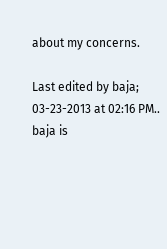about my concerns.

Last edited by baja; 03-23-2013 at 02:16 PM..
baja is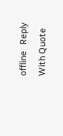offline   Reply With Quote